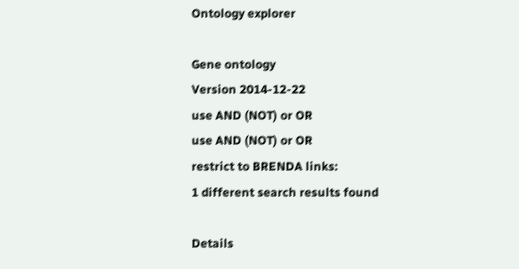Ontology explorer

Gene ontology
Version 2014-12-22
use AND (NOT) or OR
use AND (NOT) or OR
restrict to BRENDA links:
1 different search results found

Details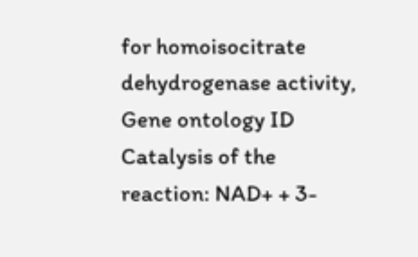for homoisocitrate dehydrogenase activity,
Gene ontology ID
Catalysis of the reaction: NAD+ + 3-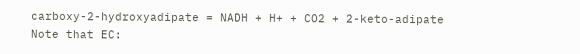carboxy-2-hydroxyadipate = NADH + H+ + CO2 + 2-keto-adipate
Note that EC: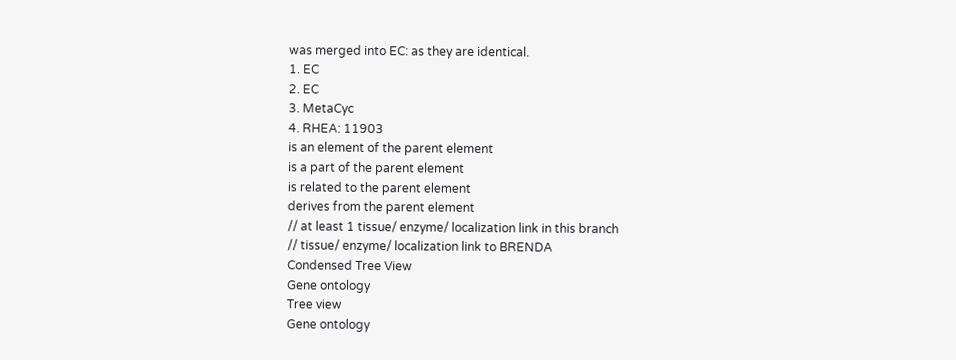was merged into EC: as they are identical.
1. EC
2. EC
3. MetaCyc
4. RHEA: 11903
is an element of the parent element
is a part of the parent element
is related to the parent element
derives from the parent element
// at least 1 tissue/ enzyme/ localization link in this branch
// tissue/ enzyme/ localization link to BRENDA
Condensed Tree View
Gene ontology
Tree view
Gene ontology